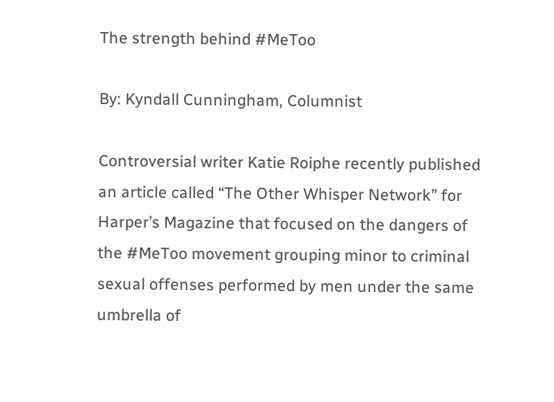The strength behind #MeToo

By: Kyndall Cunningham, Columnist

Controversial writer Katie Roiphe recently published an article called “The Other Whisper Network” for Harper’s Magazine that focused on the dangers of the #MeToo movement grouping minor to criminal sexual offenses performed by men under the same umbrella of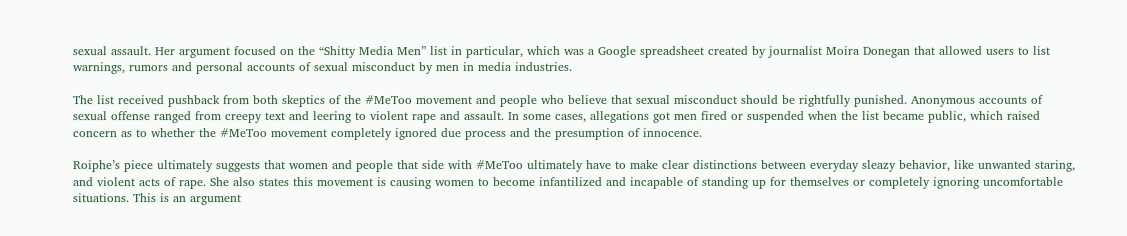sexual assault. Her argument focused on the “Shitty Media Men” list in particular, which was a Google spreadsheet created by journalist Moira Donegan that allowed users to list warnings, rumors and personal accounts of sexual misconduct by men in media industries.

The list received pushback from both skeptics of the #MeToo movement and people who believe that sexual misconduct should be rightfully punished. Anonymous accounts of sexual offense ranged from creepy text and leering to violent rape and assault. In some cases, allegations got men fired or suspended when the list became public, which raised concern as to whether the #MeToo movement completely ignored due process and the presumption of innocence.

Roiphe’s piece ultimately suggests that women and people that side with #MeToo ultimately have to make clear distinctions between everyday sleazy behavior, like unwanted staring, and violent acts of rape. She also states this movement is causing women to become infantilized and incapable of standing up for themselves or completely ignoring uncomfortable situations. This is an argument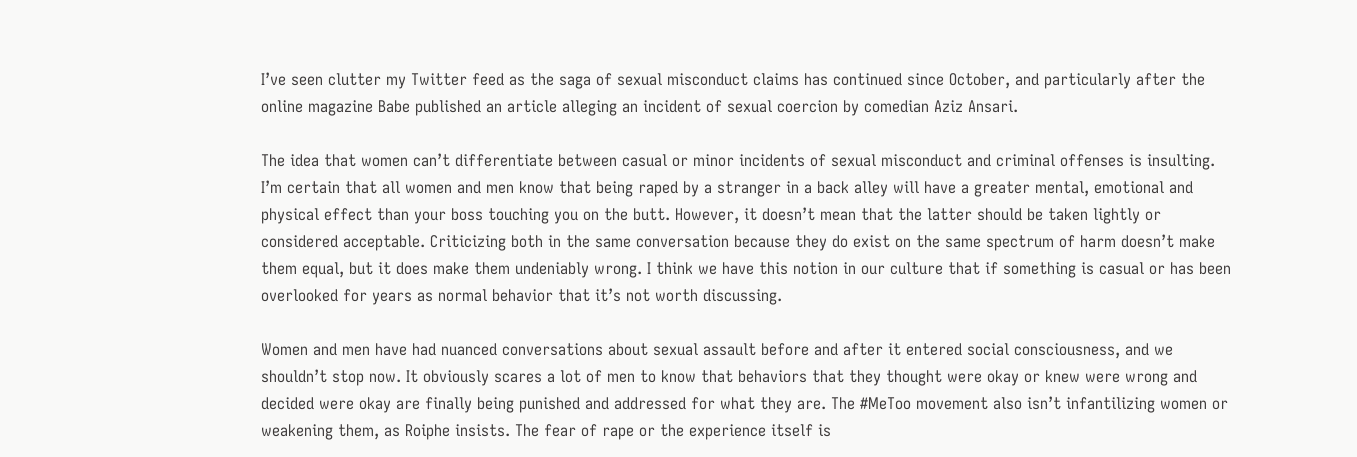I’ve seen clutter my Twitter feed as the saga of sexual misconduct claims has continued since October, and particularly after the online magazine Babe published an article alleging an incident of sexual coercion by comedian Aziz Ansari.

The idea that women can’t differentiate between casual or minor incidents of sexual misconduct and criminal offenses is insulting. I’m certain that all women and men know that being raped by a stranger in a back alley will have a greater mental, emotional and physical effect than your boss touching you on the butt. However, it doesn’t mean that the latter should be taken lightly or considered acceptable. Criticizing both in the same conversation because they do exist on the same spectrum of harm doesn’t make them equal, but it does make them undeniably wrong. I think we have this notion in our culture that if something is casual or has been overlooked for years as normal behavior that it’s not worth discussing.

Women and men have had nuanced conversations about sexual assault before and after it entered social consciousness, and we shouldn’t stop now. It obviously scares a lot of men to know that behaviors that they thought were okay or knew were wrong and decided were okay are finally being punished and addressed for what they are. The #MeToo movement also isn’t infantilizing women or weakening them, as Roiphe insists. The fear of rape or the experience itself is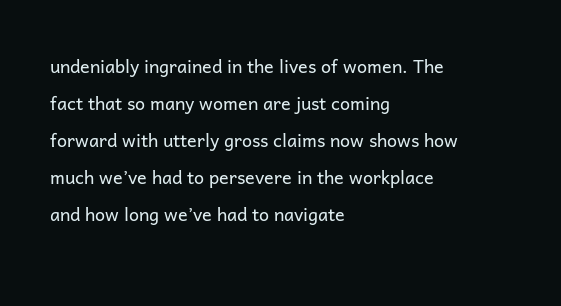undeniably ingrained in the lives of women. The fact that so many women are just coming forward with utterly gross claims now shows how much we’ve had to persevere in the workplace and how long we’ve had to navigate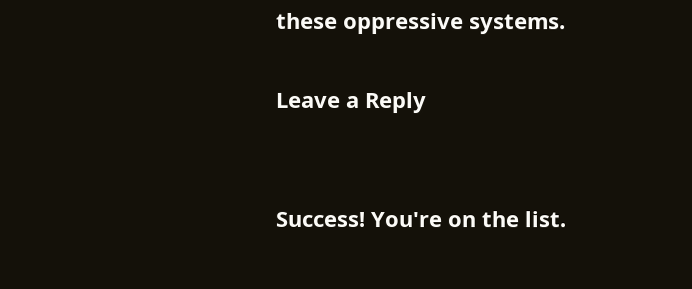these oppressive systems.

Leave a Reply


Success! You're on the list.